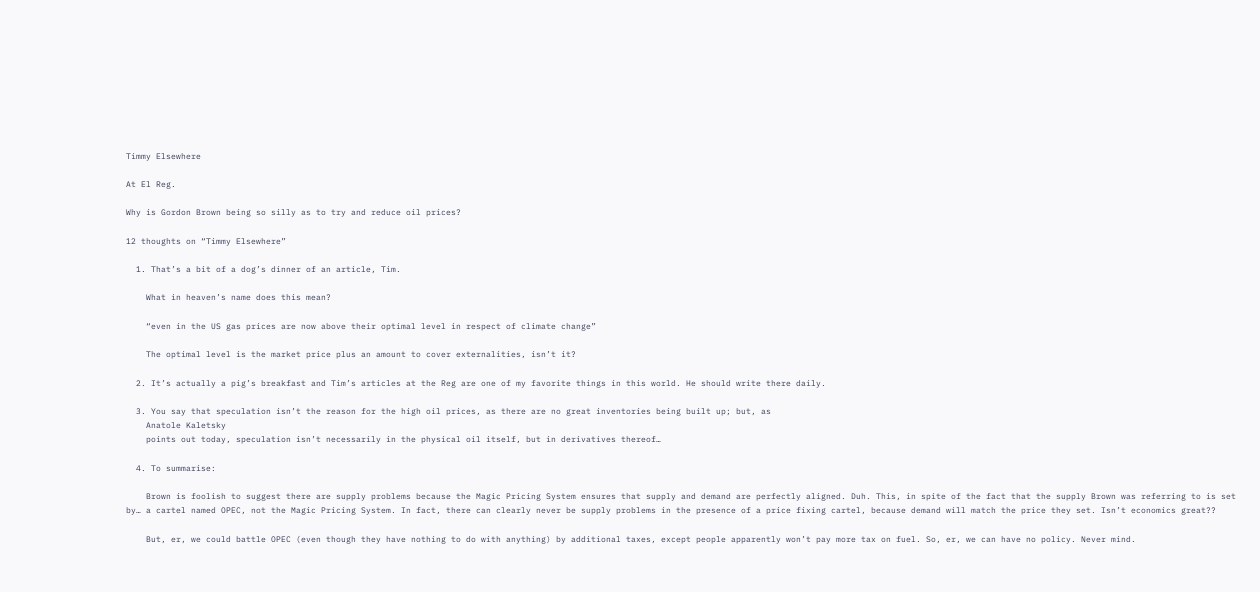Timmy Elsewhere

At El Reg.

Why is Gordon Brown being so silly as to try and reduce oil prices?

12 thoughts on “Timmy Elsewhere”

  1. That’s a bit of a dog’s dinner of an article, Tim.

    What in heaven’s name does this mean?

    “even in the US gas prices are now above their optimal level in respect of climate change”

    The optimal level is the market price plus an amount to cover externalities, isn’t it?

  2. It’s actually a pig’s breakfast and Tim’s articles at the Reg are one of my favorite things in this world. He should write there daily.

  3. You say that speculation isn’t the reason for the high oil prices, as there are no great inventories being built up; but, as
    Anatole Kaletsky
    points out today, speculation isn’t necessarily in the physical oil itself, but in derivatives thereof…

  4. To summarise:

    Brown is foolish to suggest there are supply problems because the Magic Pricing System ensures that supply and demand are perfectly aligned. Duh. This, in spite of the fact that the supply Brown was referring to is set by… a cartel named OPEC, not the Magic Pricing System. In fact, there can clearly never be supply problems in the presence of a price fixing cartel, because demand will match the price they set. Isn’t economics great??

    But, er, we could battle OPEC (even though they have nothing to do with anything) by additional taxes, except people apparently won’t pay more tax on fuel. So, er, we can have no policy. Never mind.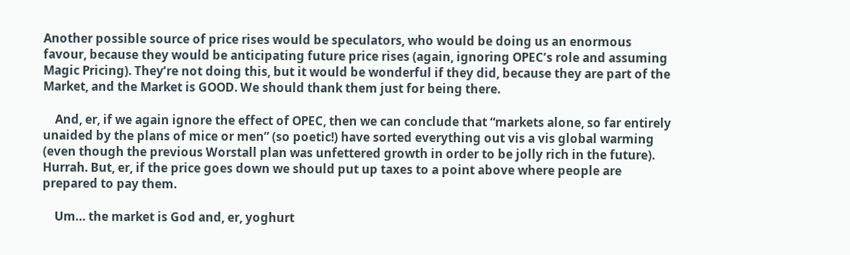Another possible source of price rises would be speculators, who would be doing us an enormous favour, because they would be anticipating future price rises (again, ignoring OPEC’s role and assuming Magic Pricing). They’re not doing this, but it would be wonderful if they did, because they are part of the Market, and the Market is GOOD. We should thank them just for being there.

    And, er, if we again ignore the effect of OPEC, then we can conclude that “markets alone, so far entirely unaided by the plans of mice or men” (so poetic!) have sorted everything out vis a vis global warming (even though the previous Worstall plan was unfettered growth in order to be jolly rich in the future). Hurrah. But, er, if the price goes down we should put up taxes to a point above where people are prepared to pay them.

    Um… the market is God and, er, yoghurt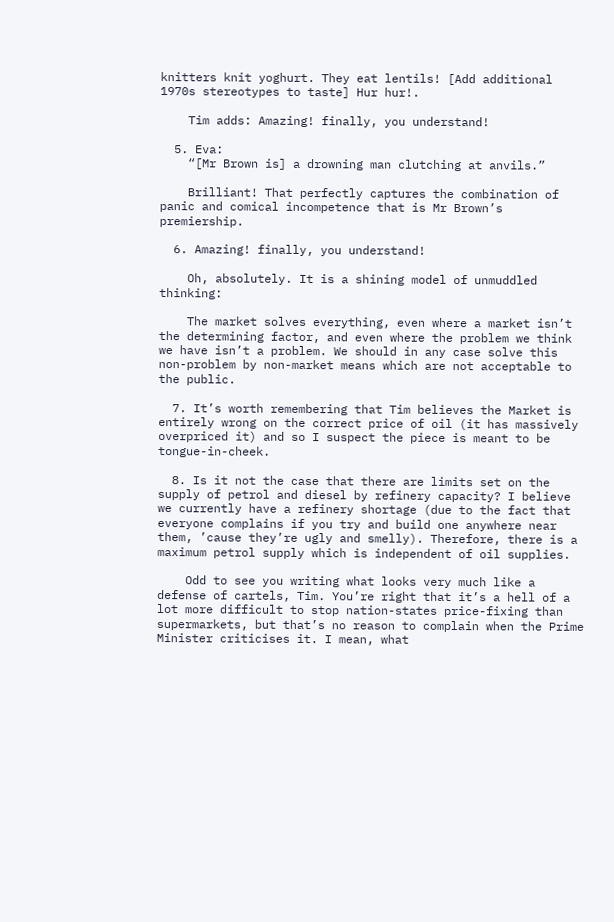knitters knit yoghurt. They eat lentils! [Add additional 1970s stereotypes to taste] Hur hur!.

    Tim adds: Amazing! finally, you understand!

  5. Eva:
    “[Mr Brown is] a drowning man clutching at anvils.”

    Brilliant! That perfectly captures the combination of panic and comical incompetence that is Mr Brown’s premiership.

  6. Amazing! finally, you understand!

    Oh, absolutely. It is a shining model of unmuddled thinking:

    The market solves everything, even where a market isn’t the determining factor, and even where the problem we think we have isn’t a problem. We should in any case solve this non-problem by non-market means which are not acceptable to the public.

  7. It’s worth remembering that Tim believes the Market is entirely wrong on the correct price of oil (it has massively overpriced it) and so I suspect the piece is meant to be tongue-in-cheek.

  8. Is it not the case that there are limits set on the supply of petrol and diesel by refinery capacity? I believe we currently have a refinery shortage (due to the fact that everyone complains if you try and build one anywhere near them, ’cause they’re ugly and smelly). Therefore, there is a maximum petrol supply which is independent of oil supplies.

    Odd to see you writing what looks very much like a defense of cartels, Tim. You’re right that it’s a hell of a lot more difficult to stop nation-states price-fixing than supermarkets, but that’s no reason to complain when the Prime Minister criticises it. I mean, what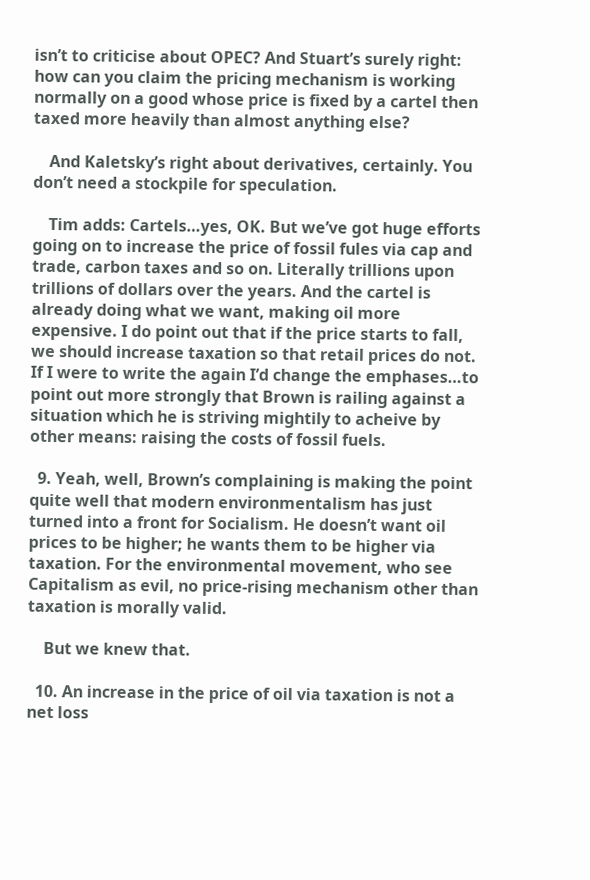isn’t to criticise about OPEC? And Stuart’s surely right: how can you claim the pricing mechanism is working normally on a good whose price is fixed by a cartel then taxed more heavily than almost anything else?

    And Kaletsky’s right about derivatives, certainly. You don’t need a stockpile for speculation.

    Tim adds: Cartels…yes, OK. But we’ve got huge efforts going on to increase the price of fossil fules via cap and trade, carbon taxes and so on. Literally trillions upon trillions of dollars over the years. And the cartel is already doing what we want, making oil more expensive. I do point out that if the price starts to fall, we should increase taxation so that retail prices do not. If I were to write the again I’d change the emphases…to point out more strongly that Brown is railing against a situation which he is striving mightily to acheive by other means: raising the costs of fossil fuels.

  9. Yeah, well, Brown’s complaining is making the point quite well that modern environmentalism has just turned into a front for Socialism. He doesn’t want oil prices to be higher; he wants them to be higher via taxation. For the environmental movement, who see Capitalism as evil, no price-rising mechanism other than taxation is morally valid.

    But we knew that.

  10. An increase in the price of oil via taxation is not a net loss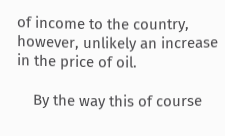of income to the country, however, unlikely an increase in the price of oil.

    By the way this of course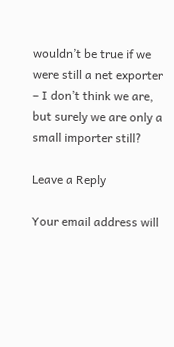wouldn’t be true if we were still a net exporter – I don’t think we are, but surely we are only a small importer still?

Leave a Reply

Your email address will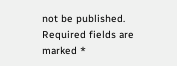not be published. Required fields are marked *